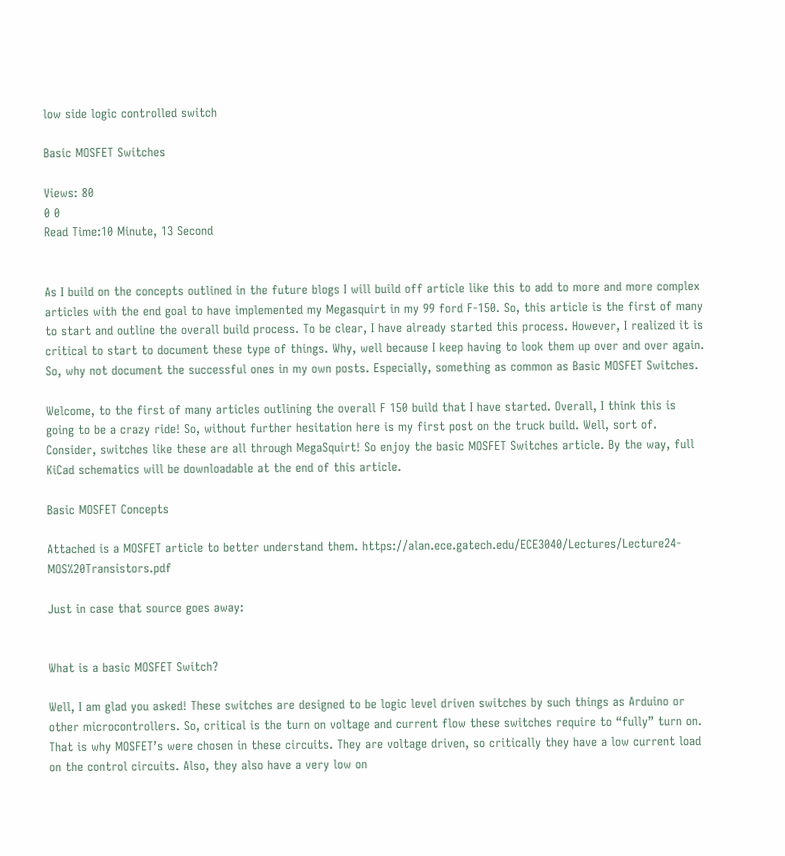low side logic controlled switch

Basic MOSFET Switches

Views: 80
0 0
Read Time:10 Minute, 13 Second


As I build on the concepts outlined in the future blogs I will build off article like this to add to more and more complex articles with the end goal to have implemented my Megasquirt in my 99 ford F-150. So, this article is the first of many to start and outline the overall build process. To be clear, I have already started this process. However, I realized it is critical to start to document these type of things. Why, well because I keep having to look them up over and over again. So, why not document the successful ones in my own posts. Especially, something as common as Basic MOSFET Switches.

Welcome, to the first of many articles outlining the overall F 150 build that I have started. Overall, I think this is going to be a crazy ride! So, without further hesitation here is my first post on the truck build. Well, sort of. Consider, switches like these are all through MegaSquirt! So enjoy the basic MOSFET Switches article. By the way, full KiCad schematics will be downloadable at the end of this article.

Basic MOSFET Concepts

Attached is a MOSFET article to better understand them. https://alan.ece.gatech.edu/ECE3040/Lectures/Lecture24-MOS%20Transistors.pdf

Just in case that source goes away:


What is a basic MOSFET Switch?

Well, I am glad you asked! These switches are designed to be logic level driven switches by such things as Arduino or other microcontrollers. So, critical is the turn on voltage and current flow these switches require to “fully” turn on. That is why MOSFET’s were chosen in these circuits. They are voltage driven, so critically they have a low current load on the control circuits. Also, they also have a very low on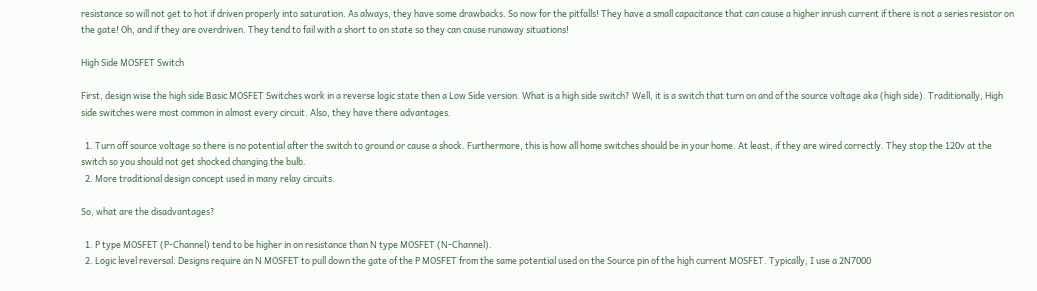resistance so will not get to hot if driven properly into saturation. As always, they have some drawbacks. So now for the pitfalls! They have a small capacitance that can cause a higher inrush current if there is not a series resistor on the gate! Oh, and if they are overdriven. They tend to fail with a short to on state so they can cause runaway situations!

High Side MOSFET Switch

First, design wise the high side Basic MOSFET Switches work in a reverse logic state then a Low Side version. What is a high side switch? Well, it is a switch that turn on and of the source voltage aka (high side). Traditionally, High side switches were most common in almost every circuit. Also, they have there advantages.

  1. Turn off source voltage so there is no potential after the switch to ground or cause a shock. Furthermore, this is how all home switches should be in your home. At least, if they are wired correctly. They stop the 120v at the switch so you should not get shocked changing the bulb.
  2. More traditional design concept used in many relay circuits.

So, what are the disadvantages?

  1. P type MOSFET (P-Channel) tend to be higher in on resistance than N type MOSFET (N-Channel).
  2. Logic level reversal. Designs require an N MOSFET to pull down the gate of the P MOSFET from the same potential used on the Source pin of the high current MOSFET. Typically, I use a 2N7000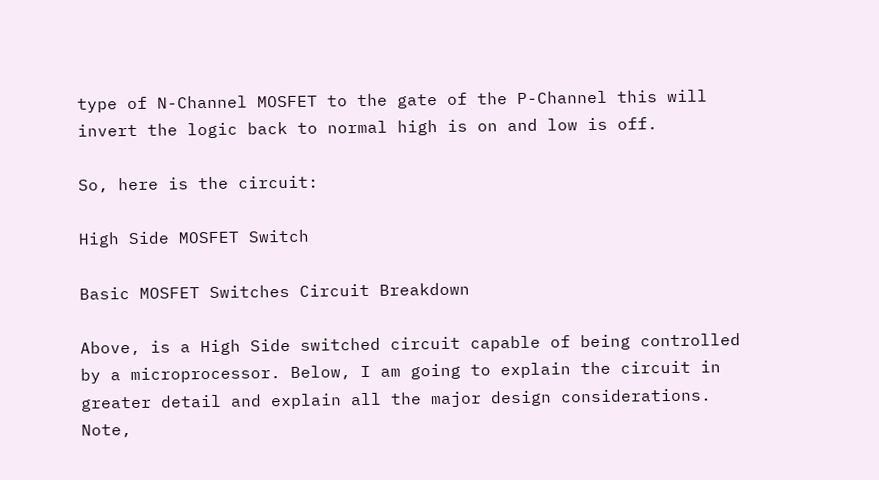type of N-Channel MOSFET to the gate of the P-Channel this will invert the logic back to normal high is on and low is off.

So, here is the circuit:

High Side MOSFET Switch

Basic MOSFET Switches Circuit Breakdown

Above, is a High Side switched circuit capable of being controlled by a microprocessor. Below, I am going to explain the circuit in greater detail and explain all the major design considerations. Note,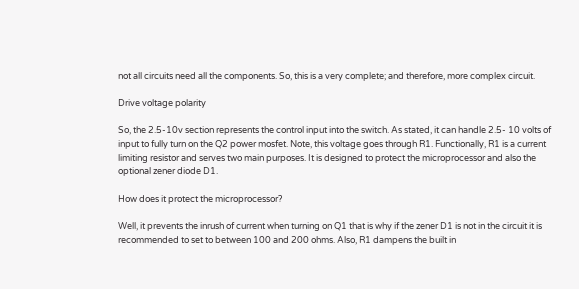not all circuits need all the components. So, this is a very complete; and therefore, more complex circuit.

Drive voltage polarity

So, the 2.5-10v section represents the control input into the switch. As stated, it can handle 2.5- 10 volts of input to fully turn on the Q2 power mosfet. Note, this voltage goes through R1. Functionally, R1 is a current limiting resistor and serves two main purposes. It is designed to protect the microprocessor and also the optional zener diode D1.

How does it protect the microprocessor?

Well, it prevents the inrush of current when turning on Q1 that is why if the zener D1 is not in the circuit it is recommended to set to between 100 and 200 ohms. Also, R1 dampens the built in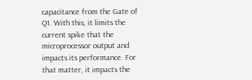capacitance from the Gate of Q1. With this, it limits the current spike that the microprocessor output and impacts its performance. For that matter, it impacts the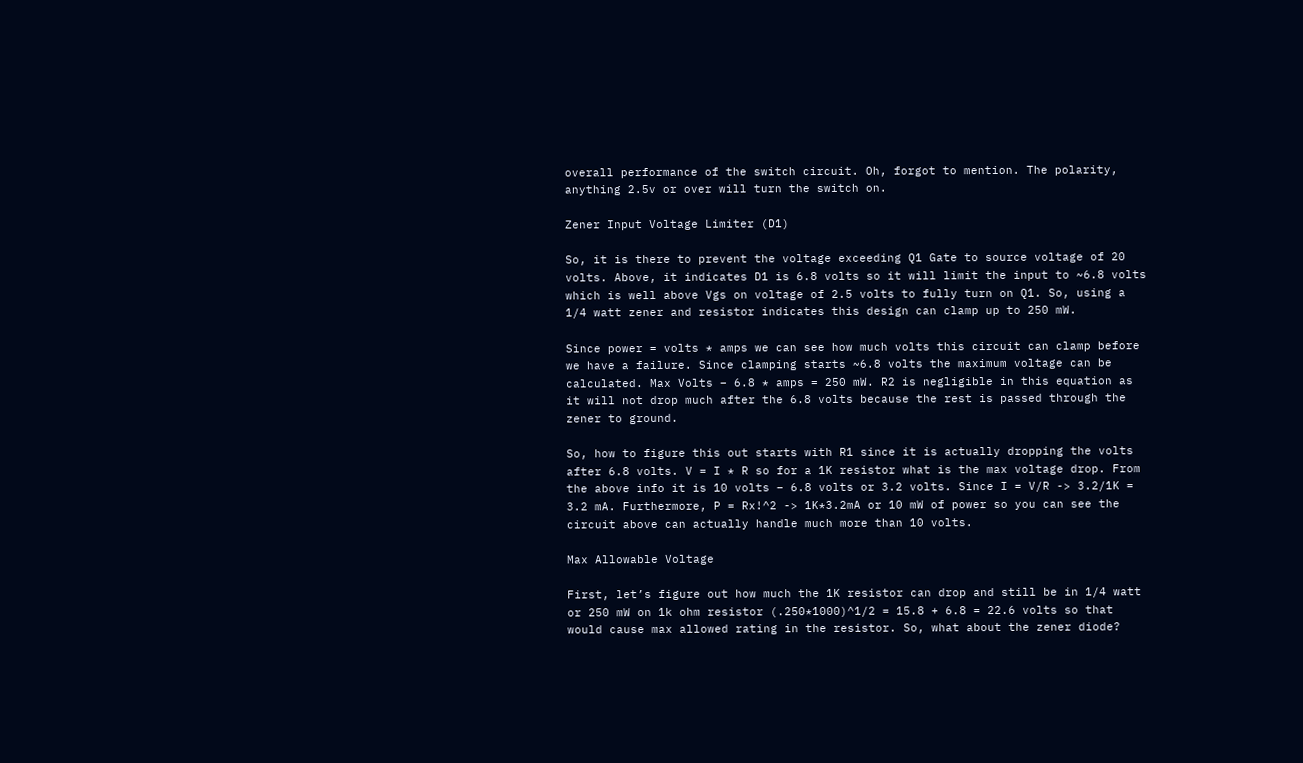overall performance of the switch circuit. Oh, forgot to mention. The polarity, anything 2.5v or over will turn the switch on.

Zener Input Voltage Limiter (D1)

So, it is there to prevent the voltage exceeding Q1 Gate to source voltage of 20 volts. Above, it indicates D1 is 6.8 volts so it will limit the input to ~6.8 volts which is well above Vgs on voltage of 2.5 volts to fully turn on Q1. So, using a 1/4 watt zener and resistor indicates this design can clamp up to 250 mW.

Since power = volts * amps we can see how much volts this circuit can clamp before we have a failure. Since clamping starts ~6.8 volts the maximum voltage can be calculated. Max Volts – 6.8 * amps = 250 mW. R2 is negligible in this equation as it will not drop much after the 6.8 volts because the rest is passed through the zener to ground.

So, how to figure this out starts with R1 since it is actually dropping the volts after 6.8 volts. V = I * R so for a 1K resistor what is the max voltage drop. From the above info it is 10 volts – 6.8 volts or 3.2 volts. Since I = V/R -> 3.2/1K = 3.2 mA. Furthermore, P = Rx!^2 -> 1K*3.2mA or 10 mW of power so you can see the circuit above can actually handle much more than 10 volts.

Max Allowable Voltage

First, let’s figure out how much the 1K resistor can drop and still be in 1/4 watt or 250 mW on 1k ohm resistor (.250*1000)^1/2 = 15.8 + 6.8 = 22.6 volts so that would cause max allowed rating in the resistor. So, what about the zener diode?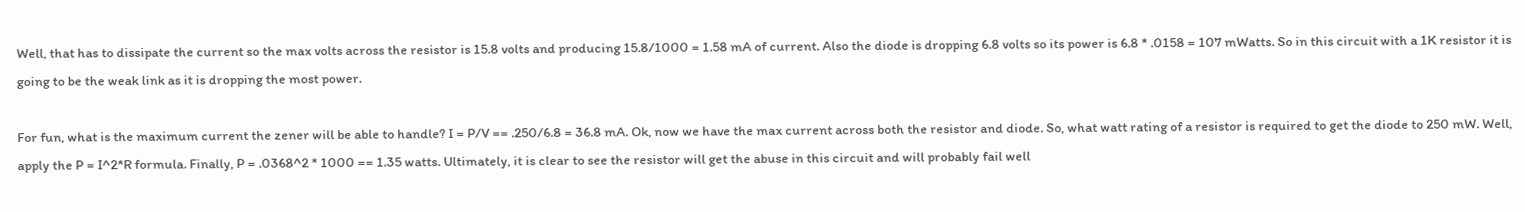Well, that has to dissipate the current so the max volts across the resistor is 15.8 volts and producing 15.8/1000 = 1.58 mA of current. Also the diode is dropping 6.8 volts so its power is 6.8 * .0158 = 107 mWatts. So in this circuit with a 1K resistor it is going to be the weak link as it is dropping the most power.

For fun, what is the maximum current the zener will be able to handle? I = P/V == .250/6.8 = 36.8 mA. Ok, now we have the max current across both the resistor and diode. So, what watt rating of a resistor is required to get the diode to 250 mW. Well, apply the P = I^2*R formula. Finally, P = .0368^2 * 1000 == 1.35 watts. Ultimately, it is clear to see the resistor will get the abuse in this circuit and will probably fail well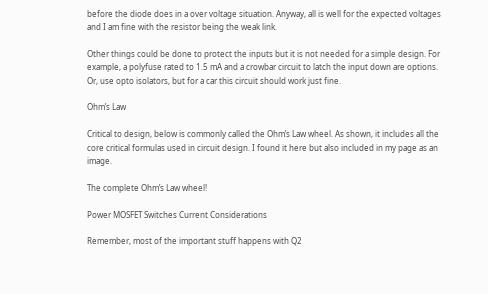before the diode does in a over voltage situation. Anyway, all is well for the expected voltages and I am fine with the resistor being the weak link.

Other things could be done to protect the inputs but it is not needed for a simple design. For example, a polyfuse rated to 1.5 mA and a crowbar circuit to latch the input down are options. Or, use opto isolators, but for a car this circuit should work just fine.

Ohm’s Law

Critical to design, below is commonly called the Ohm’s Law wheel. As shown, it includes all the core critical formulas used in circuit design. I found it here but also included in my page as an image.

The complete Ohm’s Law wheel!

Power MOSFET Switches Current Considerations

Remember, most of the important stuff happens with Q2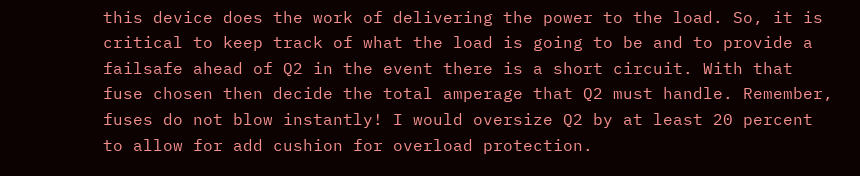this device does the work of delivering the power to the load. So, it is critical to keep track of what the load is going to be and to provide a failsafe ahead of Q2 in the event there is a short circuit. With that fuse chosen then decide the total amperage that Q2 must handle. Remember, fuses do not blow instantly! I would oversize Q2 by at least 20 percent to allow for add cushion for overload protection.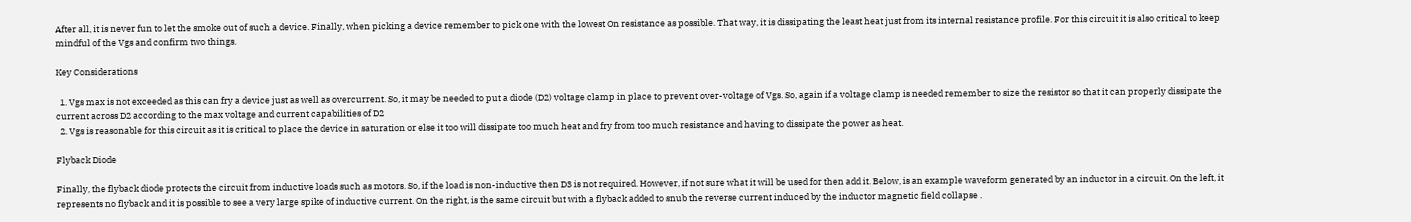After all, it is never fun to let the smoke out of such a device. Finally, when picking a device remember to pick one with the lowest On resistance as possible. That way, it is dissipating the least heat just from its internal resistance profile. For this circuit it is also critical to keep mindful of the Vgs and confirm two things.

Key Considerations

  1. Vgs max is not exceeded as this can fry a device just as well as overcurrent. So, it may be needed to put a diode (D2) voltage clamp in place to prevent over-voltage of Vgs. So, again if a voltage clamp is needed remember to size the resistor so that it can properly dissipate the current across D2 according to the max voltage and current capabilities of D2
  2. Vgs is reasonable for this circuit as it is critical to place the device in saturation or else it too will dissipate too much heat and fry from too much resistance and having to dissipate the power as heat.

Flyback Diode

Finally, the flyback diode protects the circuit from inductive loads such as motors. So, if the load is non-inductive then D3 is not required. However, if not sure what it will be used for then add it. Below, is an example waveform generated by an inductor in a circuit. On the left, it represents no flyback and it is possible to see a very large spike of inductive current. On the right, is the same circuit but with a flyback added to snub the reverse current induced by the inductor magnetic field collapse .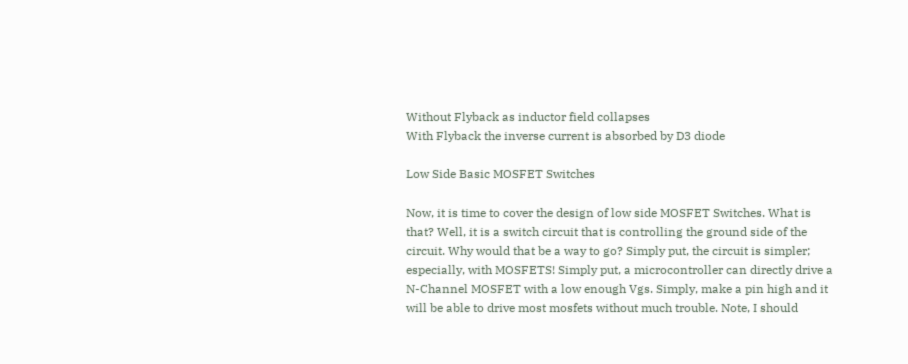Without Flyback as inductor field collapses
With Flyback the inverse current is absorbed by D3 diode

Low Side Basic MOSFET Switches

Now, it is time to cover the design of low side MOSFET Switches. What is that? Well, it is a switch circuit that is controlling the ground side of the circuit. Why would that be a way to go? Simply put, the circuit is simpler; especially, with MOSFETS! Simply put, a microcontroller can directly drive a N-Channel MOSFET with a low enough Vgs. Simply, make a pin high and it will be able to drive most mosfets without much trouble. Note, I should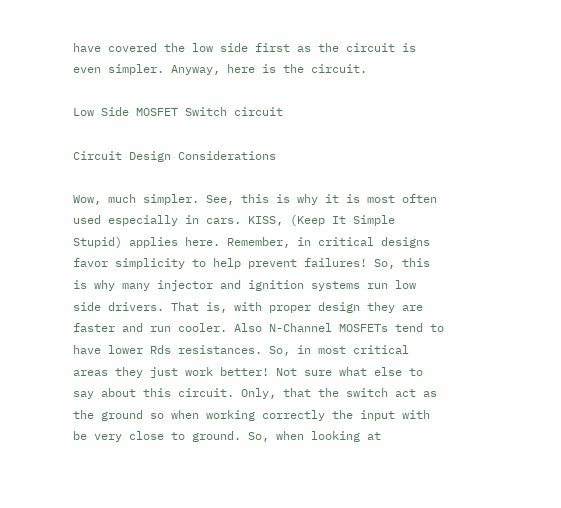have covered the low side first as the circuit is even simpler. Anyway, here is the circuit.

Low Side MOSFET Switch circuit

Circuit Design Considerations

Wow, much simpler. See, this is why it is most often used especially in cars. KISS, (Keep It Simple Stupid) applies here. Remember, in critical designs favor simplicity to help prevent failures! So, this is why many injector and ignition systems run low side drivers. That is, with proper design they are faster and run cooler. Also N-Channel MOSFETs tend to have lower Rds resistances. So, in most critical areas they just work better! Not sure what else to say about this circuit. Only, that the switch act as the ground so when working correctly the input with be very close to ground. So, when looking at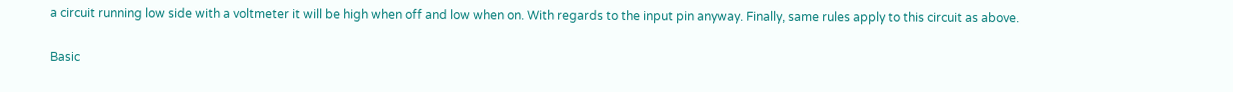a circuit running low side with a voltmeter it will be high when off and low when on. With regards to the input pin anyway. Finally, same rules apply to this circuit as above.

Basic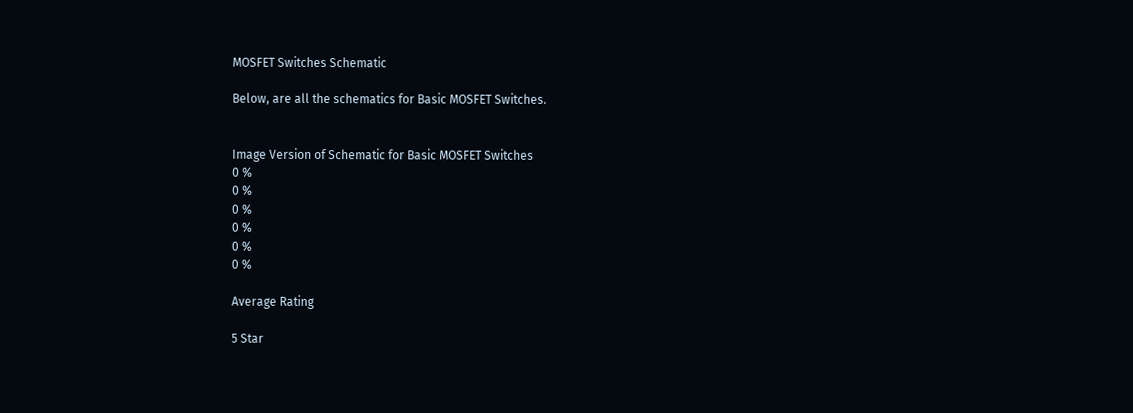MOSFET Switches Schematic

Below, are all the schematics for Basic MOSFET Switches.


Image Version of Schematic for Basic MOSFET Switches
0 %
0 %
0 %
0 %
0 %
0 %

Average Rating

5 Star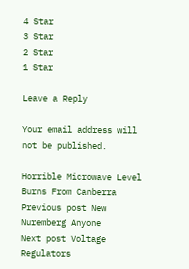4 Star
3 Star
2 Star
1 Star

Leave a Reply

Your email address will not be published.

Horrible Microwave Level Burns From Canberra Previous post New Nuremberg Anyone
Next post Voltage Regulators